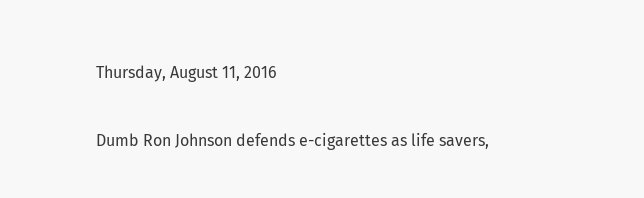Thursday, August 11, 2016

Dumb Ron Johnson defends e-cigarettes as life savers,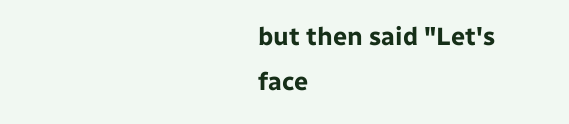but then said "Let's face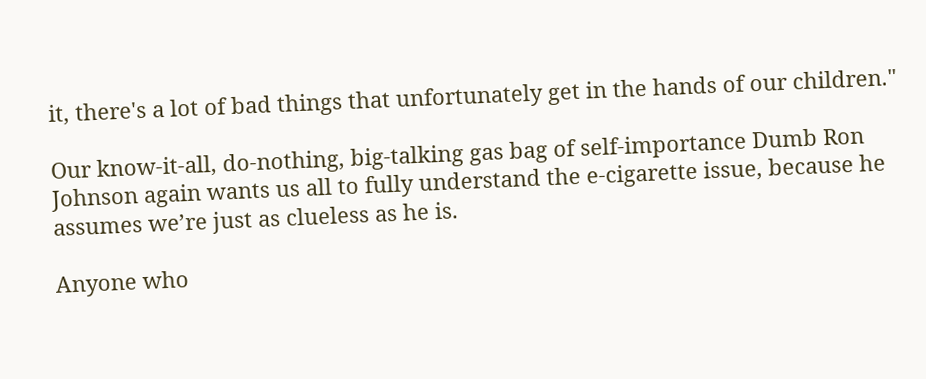it, there's a lot of bad things that unfortunately get in the hands of our children."

Our know-it-all, do-nothing, big-talking gas bag of self-importance Dumb Ron Johnson again wants us all to fully understand the e-cigarette issue, because he assumes we’re just as clueless as he is.

Anyone who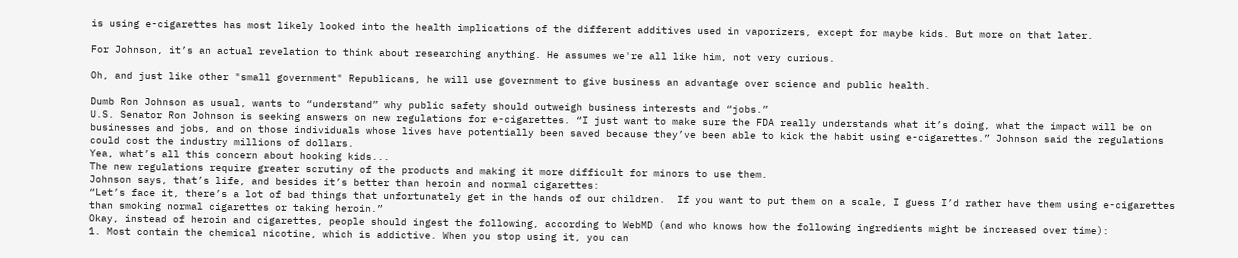is using e-cigarettes has most likely looked into the health implications of the different additives used in vaporizers, except for maybe kids. But more on that later.

For Johnson, it’s an actual revelation to think about researching anything. He assumes we're all like him, not very curious.

Oh, and just like other "small government" Republicans, he will use government to give business an advantage over science and public health.

Dumb Ron Johnson as usual, wants to “understand” why public safety should outweigh business interests and “jobs.”
U.S. Senator Ron Johnson is seeking answers on new regulations for e-cigarettes. “I just want to make sure the FDA really understands what it’s doing, what the impact will be on businesses and jobs, and on those individuals whose lives have potentially been saved because they’ve been able to kick the habit using e-cigarettes.” Johnson said the regulations could cost the industry millions of dollars.
Yea, what’s all this concern about hooking kids...
The new regulations require greater scrutiny of the products and making it more difficult for minors to use them.
Johnson says, that’s life, and besides it’s better than heroin and normal cigarettes:
“Let’s face it, there’s a lot of bad things that unfortunately get in the hands of our children.  If you want to put them on a scale, I guess I’d rather have them using e-cigarettes than smoking normal cigarettes or taking heroin.”
Okay, instead of heroin and cigarettes, people should ingest the following, according to WebMD (and who knows how the following ingredients might be increased over time):
1. Most contain the chemical nicotine, which is addictive. When you stop using it, you can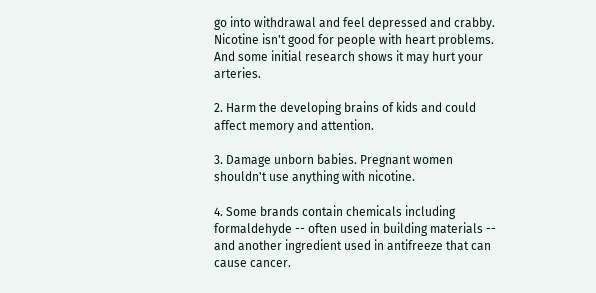go into withdrawal and feel depressed and crabby. Nicotine isn't good for people with heart problems. And some initial research shows it may hurt your arteries.

2. Harm the developing brains of kids and could affect memory and attention.

3. Damage unborn babies. Pregnant women shouldn't use anything with nicotine.

4. Some brands contain chemicals including formaldehyde -- often used in building materials -- and another ingredient used in antifreeze that can cause cancer.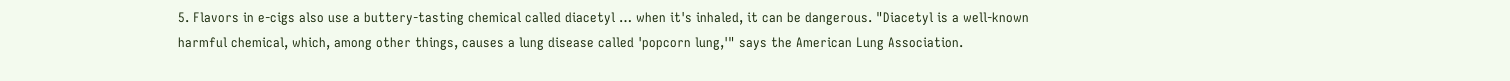5. Flavors in e-cigs also use a buttery-tasting chemical called diacetyl … when it's inhaled, it can be dangerous. "Diacetyl is a well-known harmful chemical, which, among other things, causes a lung disease called 'popcorn lung,'" says the American Lung Association.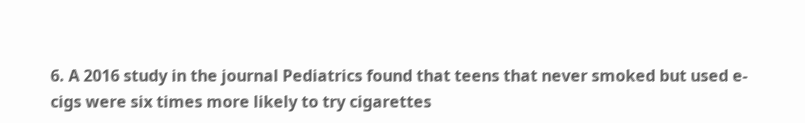6. A 2016 study in the journal Pediatrics found that teens that never smoked but used e-cigs were six times more likely to try cigarettes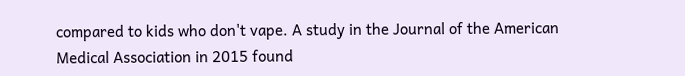compared to kids who don't vape. A study in the Journal of the American Medical Association in 2015 found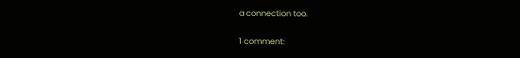a connection too.

1 comment: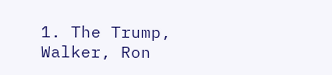1. The Trump, Walker, Ron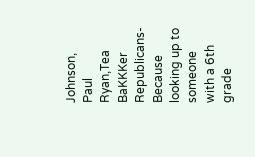Johnson, Paul Ryan,Tea BaKKKer Republicans-Because looking up to someone with a 6th grade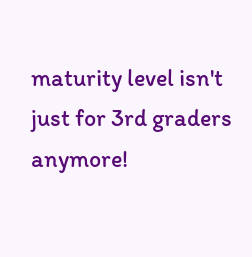maturity level isn't just for 3rd graders anymore!